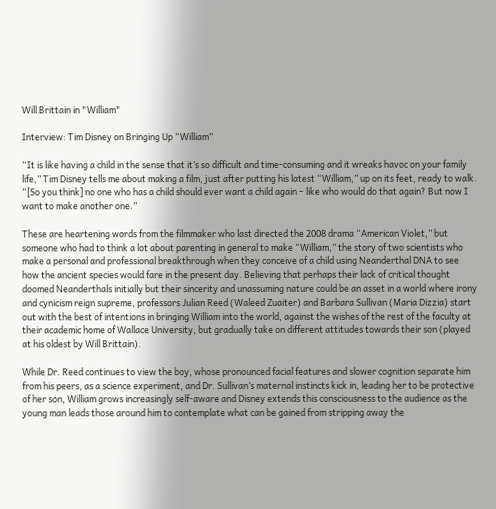Will Brittain in "William"

Interview: Tim Disney on Bringing Up “William”

“It is like having a child in the sense that it’s so difficult and time-consuming and it wreaks havoc on your family life,” Tim Disney tells me about making a film, just after putting his latest “William,” up on its feet, ready to walk. “[So you think] no one who has a child should ever want a child again – like who would do that again? But now I want to make another one.”

These are heartening words from the filmmaker who last directed the 2008 drama “American Violet,” but someone who had to think a lot about parenting in general to make “William,” the story of two scientists who make a personal and professional breakthrough when they conceive of a child using Neanderthal DNA to see how the ancient species would fare in the present day. Believing that perhaps their lack of critical thought doomed Neanderthals initially but their sincerity and unassuming nature could be an asset in a world where irony and cynicism reign supreme, professors Julian Reed (Waleed Zuaiter) and Barbara Sullivan (Maria Dizzia) start out with the best of intentions in bringing William into the world, against the wishes of the rest of the faculty at their academic home of Wallace University, but gradually take on different attitudes towards their son (played at his oldest by Will Brittain).

While Dr. Reed continues to view the boy, whose pronounced facial features and slower cognition separate him from his peers, as a science experiment, and Dr. Sullivan’s maternal instincts kick in, leading her to be protective of her son, William grows increasingly self-aware and Disney extends this consciousness to the audience as the young man leads those around him to contemplate what can be gained from stripping away the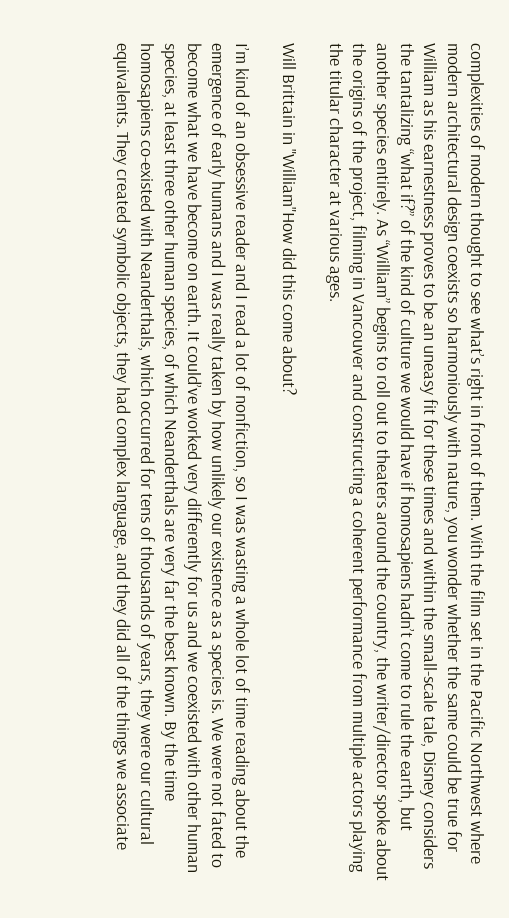complexities of modern thought to see what’s right in front of them. With the film set in the Pacific Northwest where modern architectural design coexists so harmoniously with nature, you wonder whether the same could be true for William as his earnestness proves to be an uneasy fit for these times and within the small-scale tale, Disney considers the tantalizing “what if?” of the kind of culture we would have if homosapiens hadn’t come to rule the earth, but another species entirely. As “William” begins to roll out to theaters around the country, the writer/director spoke about the origins of the project, filming in Vancouver and constructing a coherent performance from multiple actors playing the titular character at various ages.

Will Brittain in "William"How did this come about?

I’m kind of an obsessive reader and I read a lot of nonfiction, so I was wasting a whole lot of time reading about the emergence of early humans and I was really taken by how unlikely our existence as a species is. We were not fated to become what we have become on earth. It could’ve worked very differently for us and we coexisted with other human species, at least three other human species, of which Neanderthals are very far the best known. By the time homosapiens co-existed with Neanderthals, which occurred for tens of thousands of years, they were our cultural equivalents. They created symbolic objects, they had complex language, and they did all of the things we associate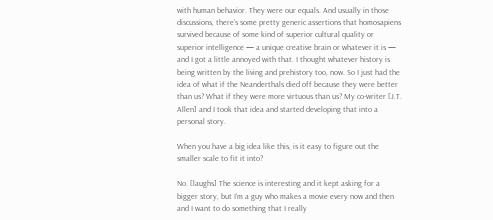with human behavior. They were our equals. And usually in those discussions, there’s some pretty generic assertions that homosapiens survived because of some kind of superior cultural quality or superior intelligence — a unique creative brain or whatever it is — and I got a little annoyed with that. I thought whatever history is being written by the living and prehistory too, now. So I just had the idea of what if the Neanderthals died off because they were better than us? What if they were more virtuous than us? My co-writer [J.T. Allen] and I took that idea and started developing that into a personal story.

When you have a big idea like this, is it easy to figure out the smaller scale to fit it into?

No. [laughs] The science is interesting and it kept asking for a bigger story, but I’m a guy who makes a movie every now and then and I want to do something that I really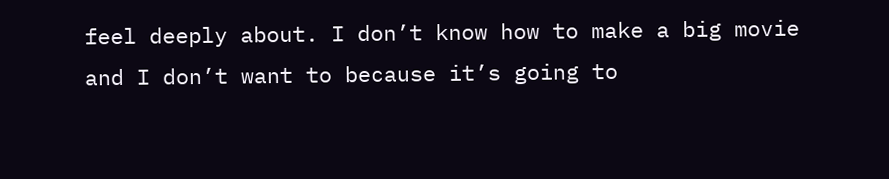feel deeply about. I don’t know how to make a big movie and I don’t want to because it’s going to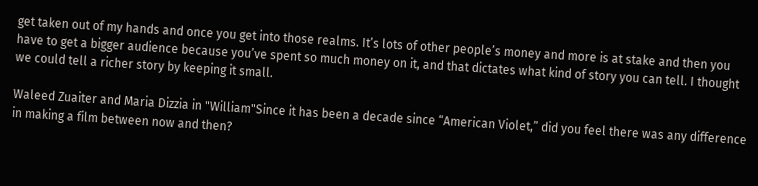get taken out of my hands and once you get into those realms. It’s lots of other people’s money and more is at stake and then you have to get a bigger audience because you’ve spent so much money on it, and that dictates what kind of story you can tell. I thought we could tell a richer story by keeping it small.

Waleed Zuaiter and Maria Dizzia in "William"Since it has been a decade since “American Violet,” did you feel there was any difference in making a film between now and then?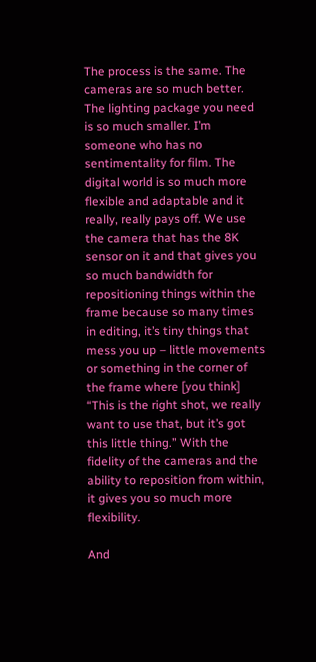The process is the same. The cameras are so much better. The lighting package you need is so much smaller. I’m someone who has no sentimentality for film. The digital world is so much more flexible and adaptable and it really, really pays off. We use the camera that has the 8K sensor on it and that gives you so much bandwidth for repositioning things within the frame because so many times in editing, it’s tiny things that mess you up – little movements or something in the corner of the frame where [you think] “This is the right shot, we really want to use that, but it’s got this little thing.” With the fidelity of the cameras and the ability to reposition from within, it gives you so much more flexibility.

And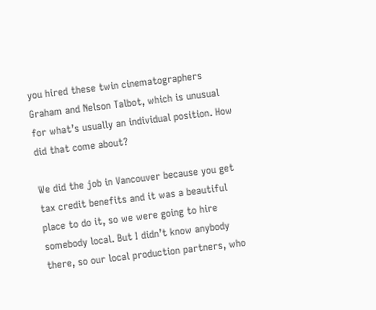you hired these twin cinematographers Graham and Nelson Talbot, which is unusual for what’s usually an individual position. How did that come about?

We did the job in Vancouver because you get tax credit benefits and it was a beautiful place to do it, so we were going to hire somebody local. But I didn’t know anybody there, so our local production partners, who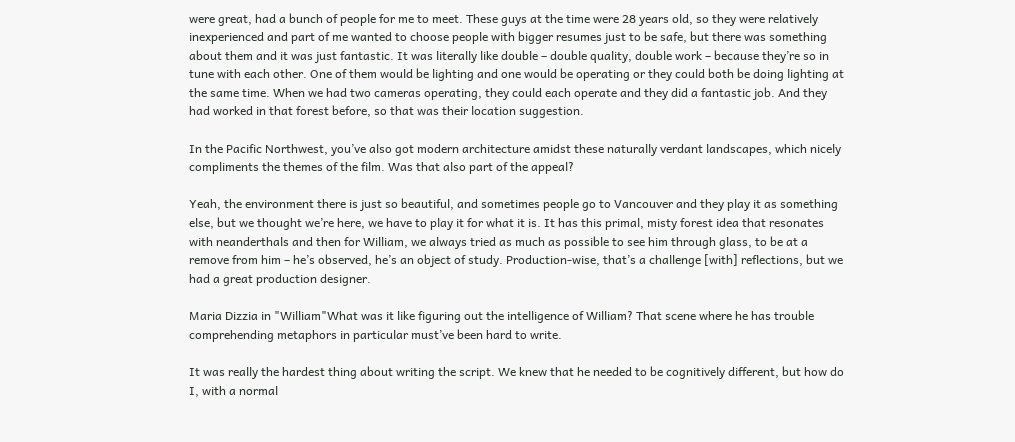were great, had a bunch of people for me to meet. These guys at the time were 28 years old, so they were relatively inexperienced and part of me wanted to choose people with bigger resumes just to be safe, but there was something about them and it was just fantastic. It was literally like double – double quality, double work – because they’re so in tune with each other. One of them would be lighting and one would be operating or they could both be doing lighting at the same time. When we had two cameras operating, they could each operate and they did a fantastic job. And they had worked in that forest before, so that was their location suggestion.

In the Pacific Northwest, you’ve also got modern architecture amidst these naturally verdant landscapes, which nicely compliments the themes of the film. Was that also part of the appeal?

Yeah, the environment there is just so beautiful, and sometimes people go to Vancouver and they play it as something else, but we thought we’re here, we have to play it for what it is. It has this primal, misty forest idea that resonates with neanderthals and then for William, we always tried as much as possible to see him through glass, to be at a remove from him – he’s observed, he’s an object of study. Production-wise, that’s a challenge [with] reflections, but we had a great production designer.

Maria Dizzia in "William"What was it like figuring out the intelligence of William? That scene where he has trouble comprehending metaphors in particular must’ve been hard to write.

It was really the hardest thing about writing the script. We knew that he needed to be cognitively different, but how do I, with a normal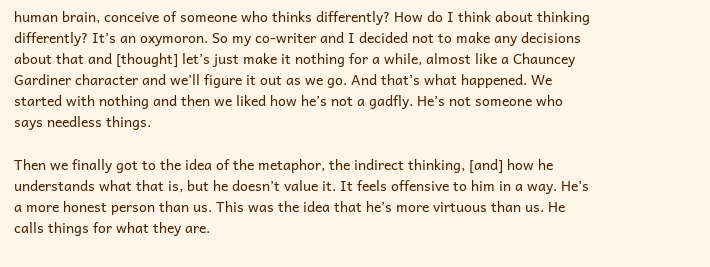human brain, conceive of someone who thinks differently? How do I think about thinking differently? It’s an oxymoron. So my co-writer and I decided not to make any decisions about that and [thought] let’s just make it nothing for a while, almost like a Chauncey Gardiner character and we’ll figure it out as we go. And that’s what happened. We started with nothing and then we liked how he’s not a gadfly. He’s not someone who says needless things.

Then we finally got to the idea of the metaphor, the indirect thinking, [and] how he understands what that is, but he doesn’t value it. It feels offensive to him in a way. He’s a more honest person than us. This was the idea that he’s more virtuous than us. He calls things for what they are.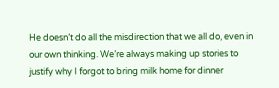He doesn’t do all the misdirection that we all do, even in our own thinking. We’re always making up stories to justify why I forgot to bring milk home for dinner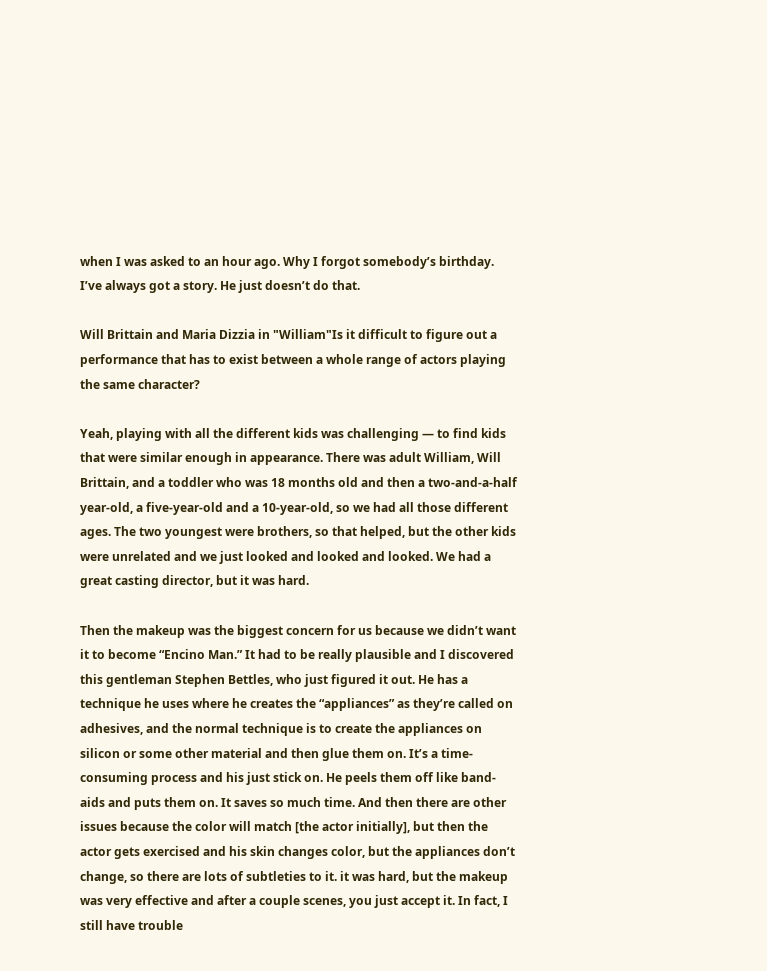when I was asked to an hour ago. Why I forgot somebody’s birthday. I’ve always got a story. He just doesn’t do that.

Will Brittain and Maria Dizzia in "William"Is it difficult to figure out a performance that has to exist between a whole range of actors playing the same character?

Yeah, playing with all the different kids was challenging — to find kids that were similar enough in appearance. There was adult William, Will Brittain, and a toddler who was 18 months old and then a two-and-a-half year-old, a five-year-old and a 10-year-old, so we had all those different ages. The two youngest were brothers, so that helped, but the other kids were unrelated and we just looked and looked and looked. We had a great casting director, but it was hard.

Then the makeup was the biggest concern for us because we didn’t want it to become “Encino Man.” It had to be really plausible and I discovered this gentleman Stephen Bettles, who just figured it out. He has a technique he uses where he creates the “appliances” as they’re called on adhesives, and the normal technique is to create the appliances on silicon or some other material and then glue them on. It’s a time-consuming process and his just stick on. He peels them off like band-aids and puts them on. It saves so much time. And then there are other issues because the color will match [the actor initially], but then the actor gets exercised and his skin changes color, but the appliances don’t change, so there are lots of subtleties to it. it was hard, but the makeup was very effective and after a couple scenes, you just accept it. In fact, I still have trouble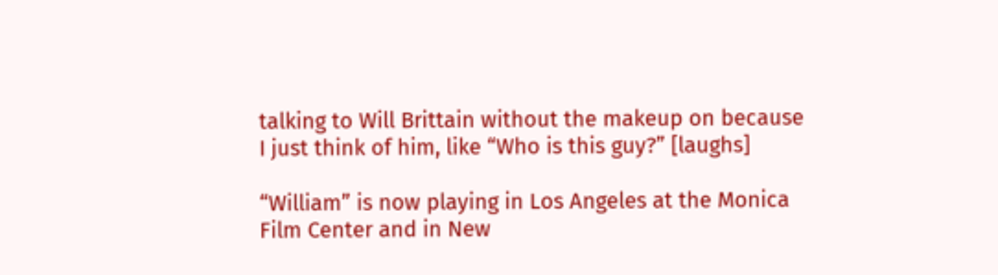talking to Will Brittain without the makeup on because I just think of him, like “Who is this guy?” [laughs]

“William” is now playing in Los Angeles at the Monica Film Center and in New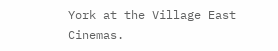York at the Village East Cinemas.